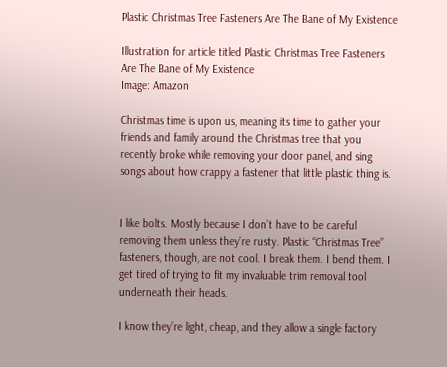Plastic Christmas Tree Fasteners Are The Bane of My Existence

Illustration for article titled Plastic Christmas Tree Fasteners Are The Bane of My Existence
Image: Amazon

Christmas time is upon us, meaning its time to gather your friends and family around the Christmas tree that you recently broke while removing your door panel, and sing songs about how crappy a fastener that little plastic thing is.


I like bolts. Mostly because I don’t have to be careful removing them unless they’re rusty. Plastic “Christmas Tree” fasteners, though, are not cool. I break them. I bend them. I get tired of trying to fit my invaluable trim removal tool underneath their heads.

I know they’re light, cheap, and they allow a single factory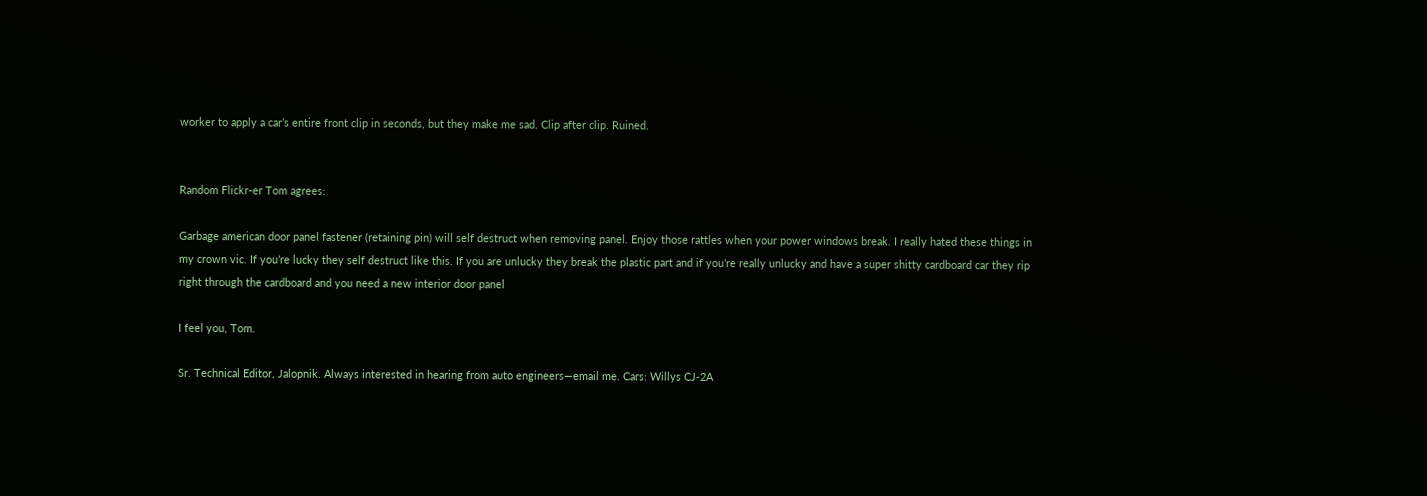worker to apply a car’s entire front clip in seconds, but they make me sad. Clip after clip. Ruined.


Random Flickr-er Tom agrees:

Garbage american door panel fastener (retaining pin) will self destruct when removing panel. Enjoy those rattles when your power windows break. I really hated these things in my crown vic. If you’re lucky they self destruct like this. If you are unlucky they break the plastic part and if you’re really unlucky and have a super shitty cardboard car they rip right through the cardboard and you need a new interior door panel

I feel you, Tom.

Sr. Technical Editor, Jalopnik. Always interested in hearing from auto engineers—email me. Cars: Willys CJ-2A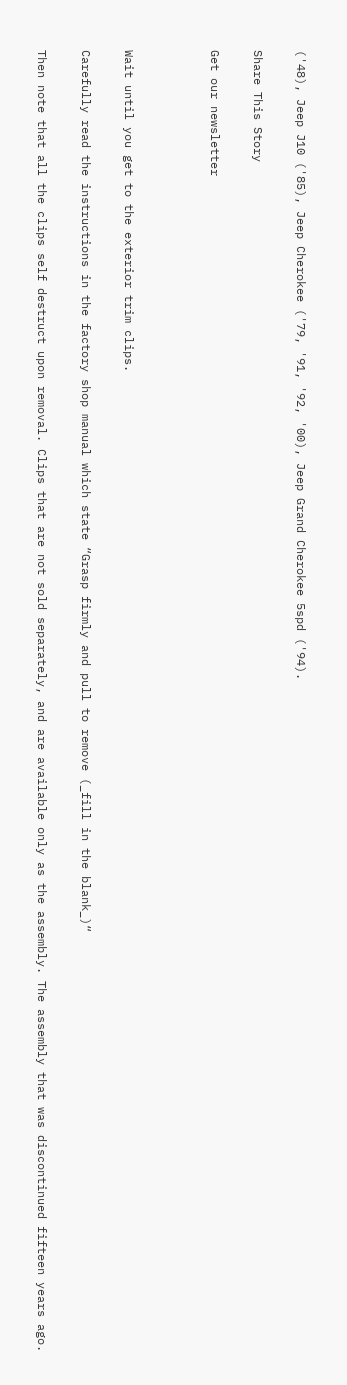('48), Jeep J10 ('85), Jeep Cherokee ('79, '91, '92, '00), Jeep Grand Cherokee 5spd ('94).

Share This Story

Get our newsletter



Wait until you get to the exterior trim clips.

Carefully read the instructions in the factory shop manual which state “Grasp firmly and pull to remove (_fill in the blank_)“

Then note that all the clips self destruct upon removal. Clips that are not sold separately, and are available only as the assembly. The assembly that was discontinued fifteen years ago.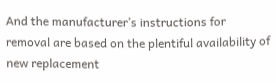And the manufacturer’s instructions for removal are based on the plentiful availability of new replacement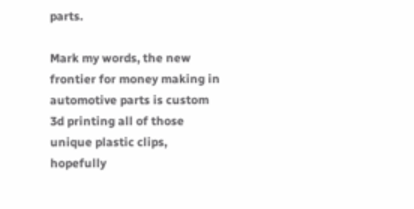parts.

Mark my words, the new frontier for money making in automotive parts is custom 3d printing all of those unique plastic clips, hopefully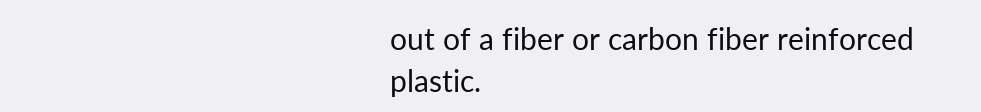out of a fiber or carbon fiber reinforced plastic.